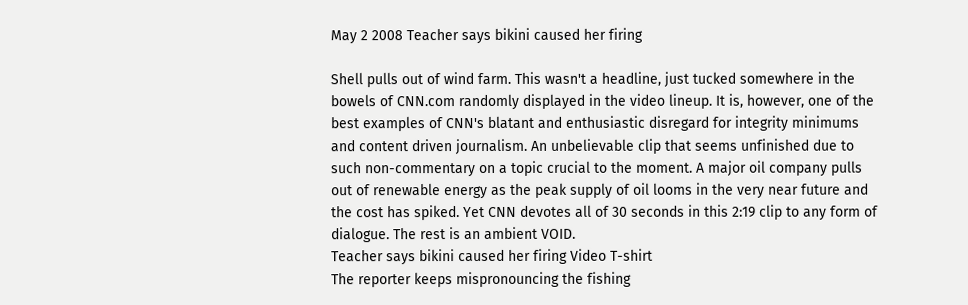May 2 2008 Teacher says bikini caused her firing

Shell pulls out of wind farm. This wasn't a headline, just tucked somewhere in the bowels of CNN.com randomly displayed in the video lineup. It is, however, one of the best examples of CNN's blatant and enthusiastic disregard for integrity minimums and content driven journalism. An unbelievable clip that seems unfinished due to such non-commentary on a topic crucial to the moment. A major oil company pulls out of renewable energy as the peak supply of oil looms in the very near future and the cost has spiked. Yet CNN devotes all of 30 seconds in this 2:19 clip to any form of dialogue. The rest is an ambient VOID.
Teacher says bikini caused her firing Video T-shirt
The reporter keeps mispronouncing the fishing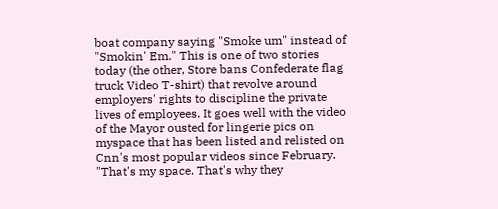boat company saying "Smoke um" instead of "Smokin' Em." This is one of two stories today (the other, Store bans Confederate flag truck Video T-shirt) that revolve around employers' rights to discipline the private lives of employees. It goes well with the video of the Mayor ousted for lingerie pics on myspace that has been listed and relisted on Cnn's most popular videos since February. "That's my space. That's why they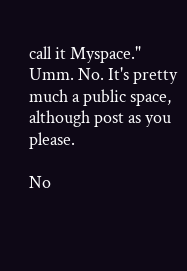call it Myspace." Umm. No. It's pretty much a public space, although post as you please.

No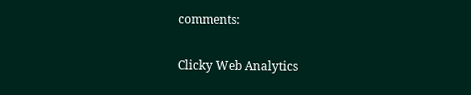comments:

Clicky Web Analytics